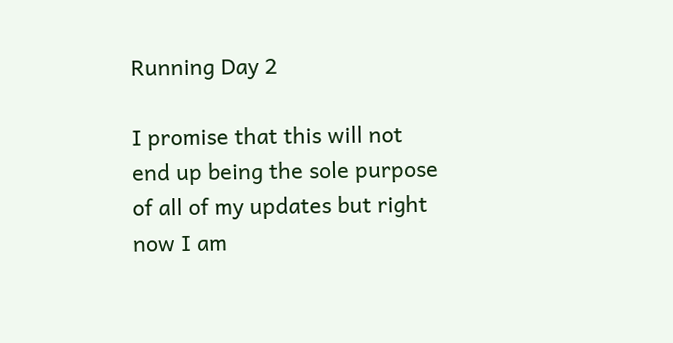Running Day 2

I promise that this will not end up being the sole purpose of all of my updates but right now I am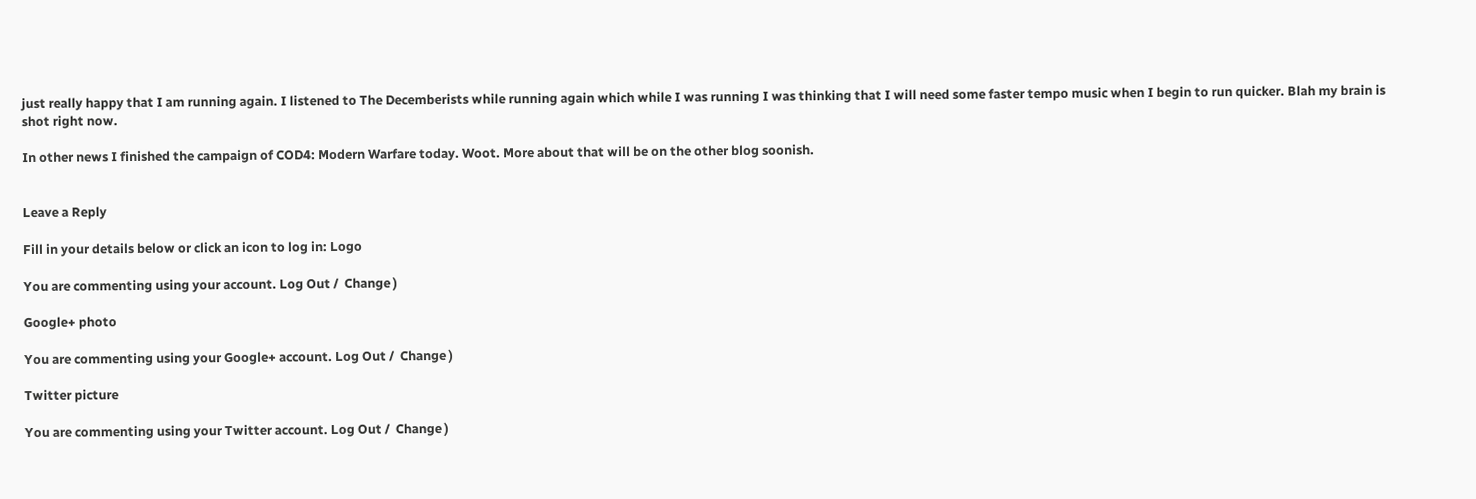just really happy that I am running again. I listened to The Decemberists while running again which while I was running I was thinking that I will need some faster tempo music when I begin to run quicker. Blah my brain is shot right now.

In other news I finished the campaign of COD4: Modern Warfare today. Woot. More about that will be on the other blog soonish.


Leave a Reply

Fill in your details below or click an icon to log in: Logo

You are commenting using your account. Log Out /  Change )

Google+ photo

You are commenting using your Google+ account. Log Out /  Change )

Twitter picture

You are commenting using your Twitter account. Log Out /  Change )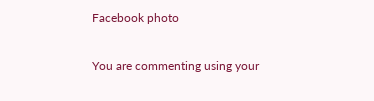Facebook photo

You are commenting using your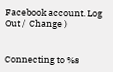Facebook account. Log Out /  Change )


Connecting to %s